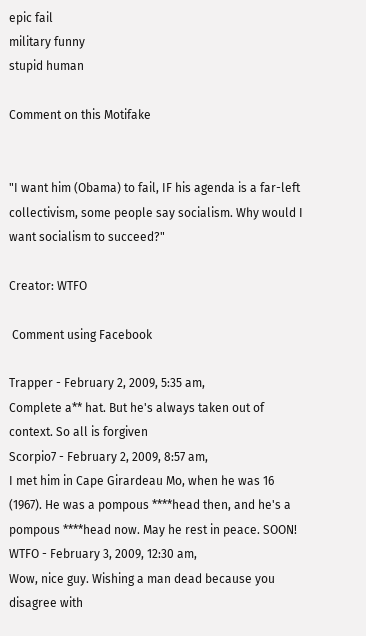epic fail
military funny
stupid human

Comment on this Motifake


"I want him (Obama) to fail, IF his agenda is a far-left collectivism, some people say socialism. Why would I want socialism to succeed?"

Creator: WTFO

 Comment using Facebook

Trapper - February 2, 2009, 5:35 am,
Complete a** hat. But he's always taken out of context. So all is forgiven
Scorpio7 - February 2, 2009, 8:57 am,
I met him in Cape Girardeau Mo, when he was 16 (1967). He was a pompous ****head then, and he's a pompous ****head now. May he rest in peace. SOON!
WTFO - February 3, 2009, 12:30 am,
Wow, nice guy. Wishing a man dead because you disagree with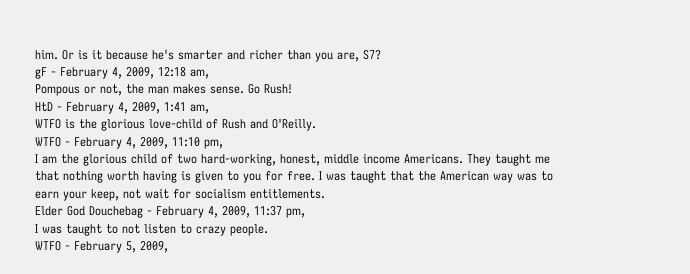him. Or is it because he's smarter and richer than you are, S7?
gF - February 4, 2009, 12:18 am,
Pompous or not, the man makes sense. Go Rush!
HtD - February 4, 2009, 1:41 am,
WTFO is the glorious love-child of Rush and O'Reilly.
WTFO - February 4, 2009, 11:10 pm,
I am the glorious child of two hard-working, honest, middle income Americans. They taught me that nothing worth having is given to you for free. I was taught that the American way was to earn your keep, not wait for socialism entitlements.
Elder God Douchebag - February 4, 2009, 11:37 pm,
I was taught to not listen to crazy people.
WTFO - February 5, 2009,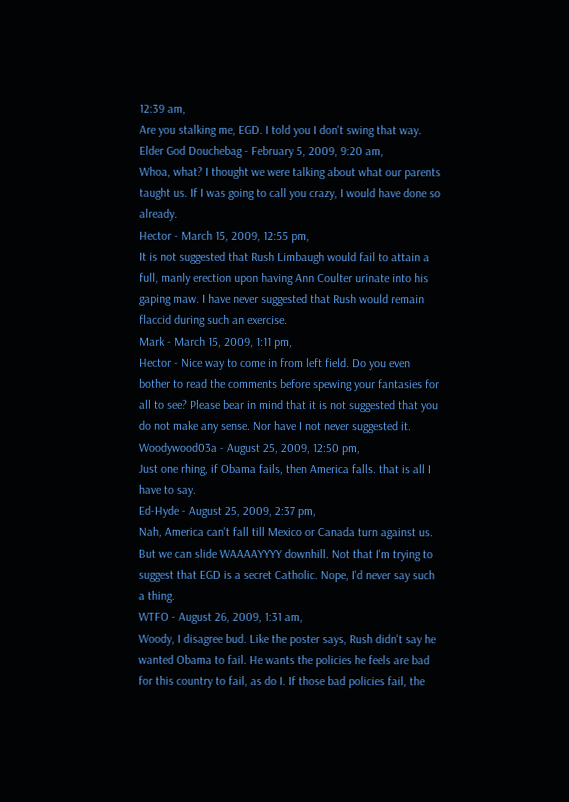12:39 am,
Are you stalking me, EGD. I told you I don't swing that way.
Elder God Douchebag - February 5, 2009, 9:20 am,
Whoa, what? I thought we were talking about what our parents taught us. If I was going to call you crazy, I would have done so already.
Hector - March 15, 2009, 12:55 pm,
It is not suggested that Rush Limbaugh would fail to attain a full, manly erection upon having Ann Coulter urinate into his gaping maw. I have never suggested that Rush would remain flaccid during such an exercise.
Mark - March 15, 2009, 1:11 pm,
Hector - Nice way to come in from left field. Do you even bother to read the comments before spewing your fantasies for all to see? Please bear in mind that it is not suggested that you do not make any sense. Nor have I not never suggested it.
Woodywood03a - August 25, 2009, 12:50 pm,
Just one rhing, if Obama fails, then America falls. that is all I have to say.
Ed-Hyde - August 25, 2009, 2:37 pm,
Nah, America can't fall till Mexico or Canada turn against us. But we can slide WAAAAYYYY downhill. Not that I'm trying to suggest that EGD is a secret Catholic. Nope, I'd never say such a thing.
WTFO - August 26, 2009, 1:31 am,
Woody, I disagree bud. Like the poster says, Rush didn't say he wanted Obama to fail. He wants the policies he feels are bad for this country to fail, as do I. If those bad policies fail, the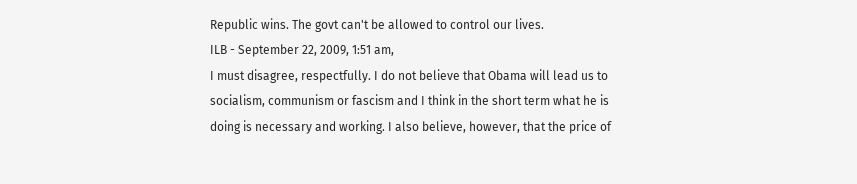Republic wins. The govt can't be allowed to control our lives.
ILB - September 22, 2009, 1:51 am,
I must disagree, respectfully. I do not believe that Obama will lead us to socialism, communism or fascism and I think in the short term what he is doing is necessary and working. I also believe, however, that the price of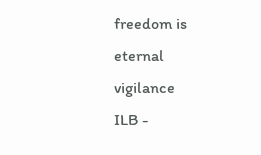freedom is eternal vigilance
ILB -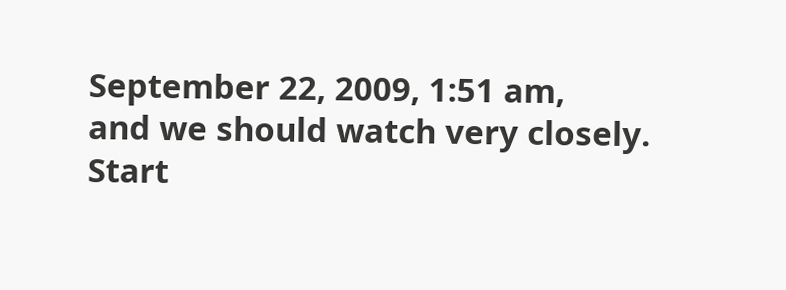September 22, 2009, 1:51 am,
and we should watch very closely.
Start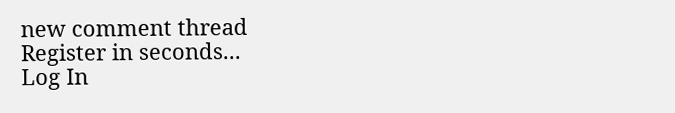new comment thread
Register in seconds...
Log In